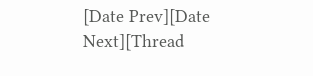[Date Prev][Date Next][Thread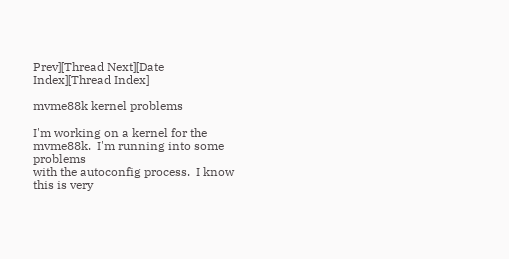Prev][Thread Next][Date Index][Thread Index]

mvme88k kernel problems

I'm working on a kernel for the mvme88k.  I'm running into some problems
with the autoconfig process.  I know this is very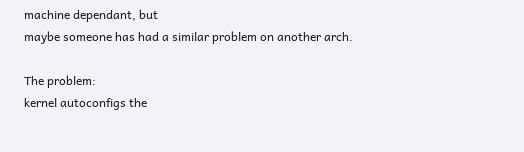machine dependant, but
maybe someone has had a similar problem on another arch.

The problem:
kernel autoconfigs the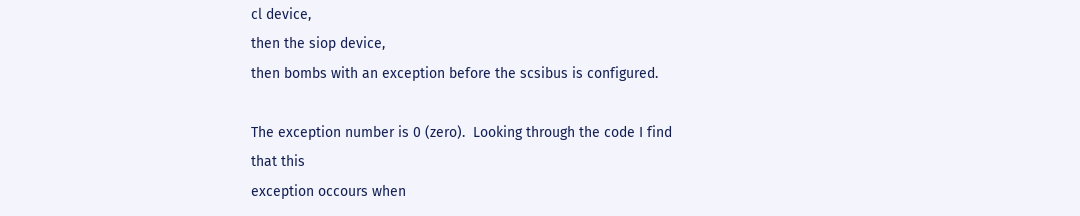cl device,
then the siop device,
then bombs with an exception before the scsibus is configured.

The exception number is 0 (zero).  Looking through the code I find that this
exception occours when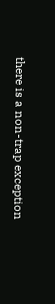there is a non-trap exception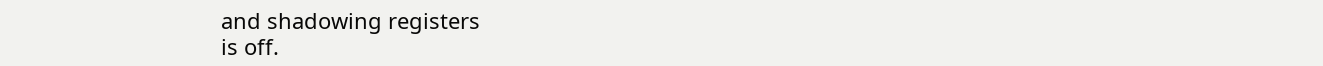and shadowing registers
is off.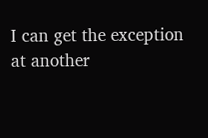I can get the exception at another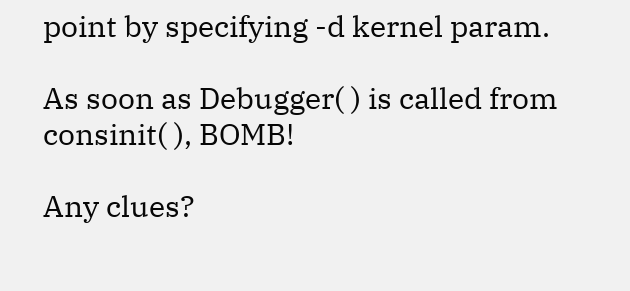point by specifying -d kernel param.

As soon as Debugger( ) is called from consinit( ), BOMB!

Any clues?